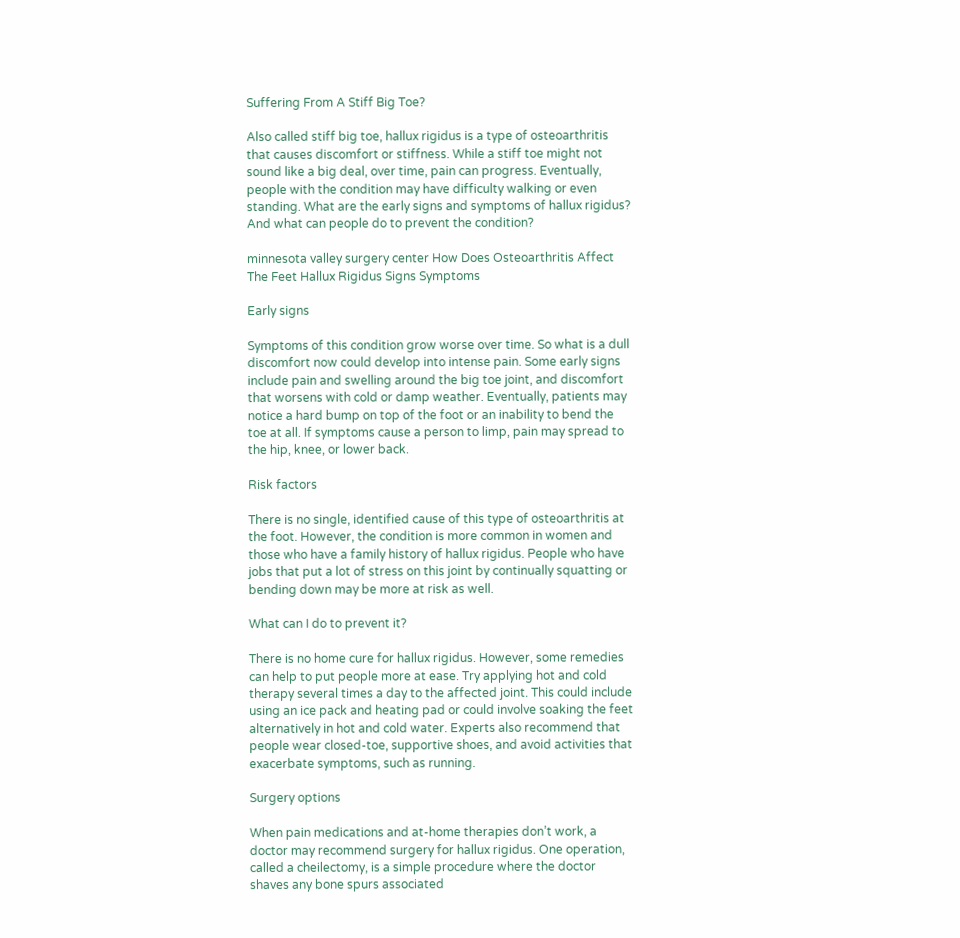Suffering From A Stiff Big Toe?

Also called stiff big toe, hallux rigidus is a type of osteoarthritis that causes discomfort or stiffness. While a stiff toe might not sound like a big deal, over time, pain can progress. Eventually, people with the condition may have difficulty walking or even standing. What are the early signs and symptoms of hallux rigidus? And what can people do to prevent the condition?

minnesota valley surgery center How Does Osteoarthritis Affect The Feet Hallux Rigidus Signs Symptoms

Early signs

Symptoms of this condition grow worse over time. So what is a dull discomfort now could develop into intense pain. Some early signs include pain and swelling around the big toe joint, and discomfort that worsens with cold or damp weather. Eventually, patients may notice a hard bump on top of the foot or an inability to bend the toe at all. If symptoms cause a person to limp, pain may spread to the hip, knee, or lower back.

Risk factors

There is no single, identified cause of this type of osteoarthritis at the foot. However, the condition is more common in women and those who have a family history of hallux rigidus. People who have jobs that put a lot of stress on this joint by continually squatting or bending down may be more at risk as well.

What can I do to prevent it?

There is no home cure for hallux rigidus. However, some remedies can help to put people more at ease. Try applying hot and cold therapy several times a day to the affected joint. This could include using an ice pack and heating pad or could involve soaking the feet alternatively in hot and cold water. Experts also recommend that people wear closed-toe, supportive shoes, and avoid activities that exacerbate symptoms, such as running.

Surgery options

When pain medications and at-home therapies don’t work, a doctor may recommend surgery for hallux rigidus. One operation, called a cheilectomy, is a simple procedure where the doctor shaves any bone spurs associated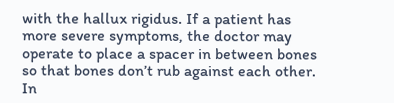with the hallux rigidus. If a patient has more severe symptoms, the doctor may operate to place a spacer in between bones so that bones don’t rub against each other. In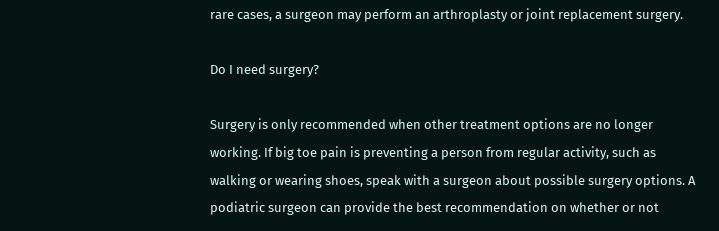rare cases, a surgeon may perform an arthroplasty or joint replacement surgery.

Do I need surgery?

Surgery is only recommended when other treatment options are no longer working. If big toe pain is preventing a person from regular activity, such as walking or wearing shoes, speak with a surgeon about possible surgery options. A podiatric surgeon can provide the best recommendation on whether or not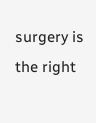surgery is the right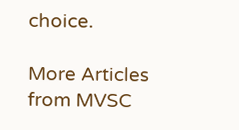choice.

More Articles from MVSC